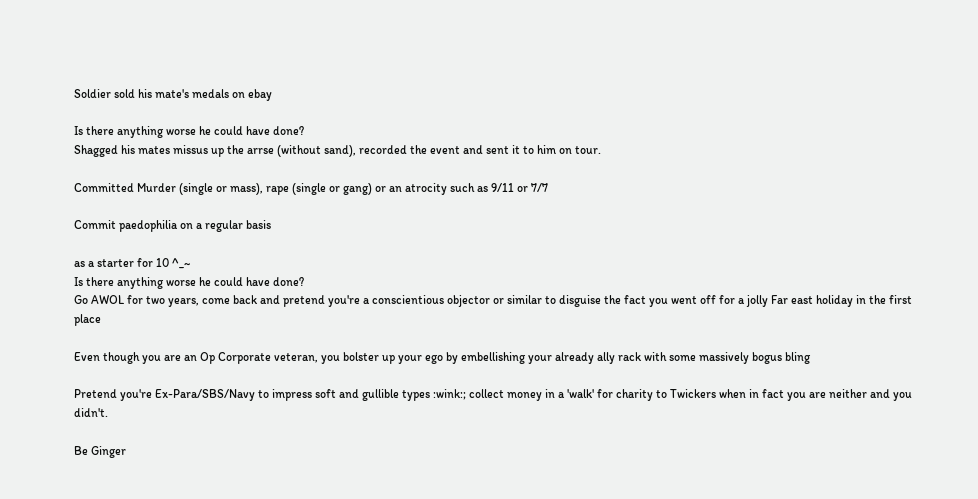Soldier sold his mate's medals on ebay

Is there anything worse he could have done?
Shagged his mates missus up the arrse (without sand), recorded the event and sent it to him on tour.

Committed Murder (single or mass), rape (single or gang) or an atrocity such as 9/11 or 7/7

Commit paedophilia on a regular basis

as a starter for 10 ^_~
Is there anything worse he could have done?
Go AWOL for two years, come back and pretend you're a conscientious objector or similar to disguise the fact you went off for a jolly Far east holiday in the first place

Even though you are an Op Corporate veteran, you bolster up your ego by embellishing your already ally rack with some massively bogus bling

Pretend you're Ex-Para/SBS/Navy to impress soft and gullible types :wink:; collect money in a 'walk' for charity to Twickers when in fact you are neither and you didn't.

Be Ginger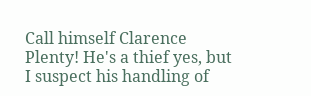Call himself Clarence
Plenty! He's a thief yes, but I suspect his handling of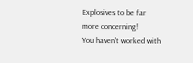Explosives to be far more concerning!
You haven't worked with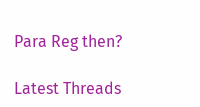Para Reg then?

Latest Threads